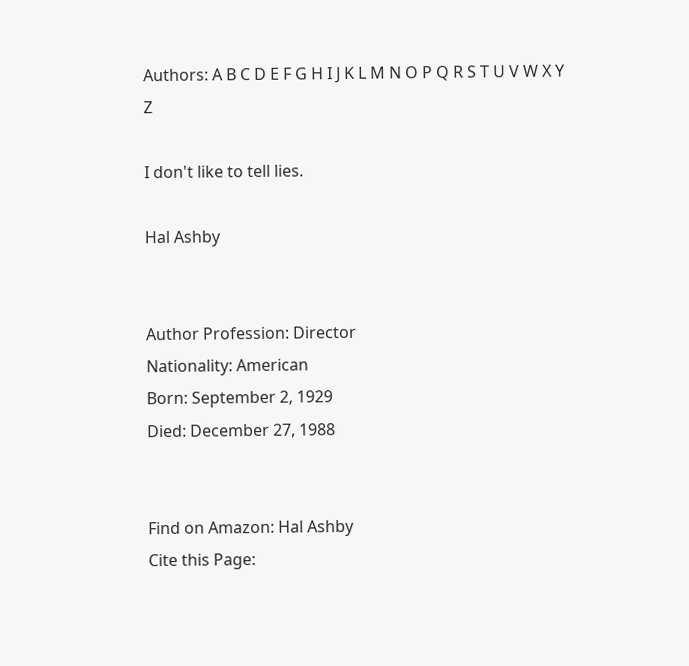Authors: A B C D E F G H I J K L M N O P Q R S T U V W X Y Z

I don't like to tell lies.

Hal Ashby


Author Profession: Director
Nationality: American
Born: September 2, 1929
Died: December 27, 1988


Find on Amazon: Hal Ashby
Cite this Page: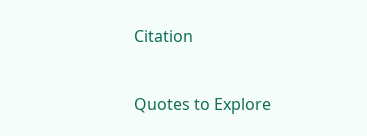Citation


Quotes to Explore